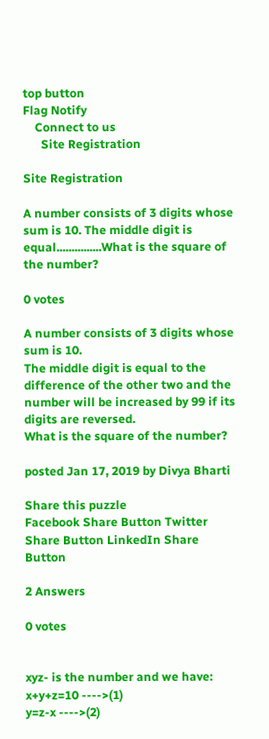top button
Flag Notify
    Connect to us
      Site Registration

Site Registration

A number consists of 3 digits whose sum is 10. The middle digit is equal...............What is the square of the number?

0 votes

A number consists of 3 digits whose sum is 10.
The middle digit is equal to the difference of the other two and the number will be increased by 99 if its digits are reversed.
What is the square of the number?

posted Jan 17, 2019 by Divya Bharti

Share this puzzle
Facebook Share Button Twitter Share Button LinkedIn Share Button

2 Answers

0 votes


xyz- is the number and we have:
x+y+z=10 ---->(1)
y=z-x ---->(2)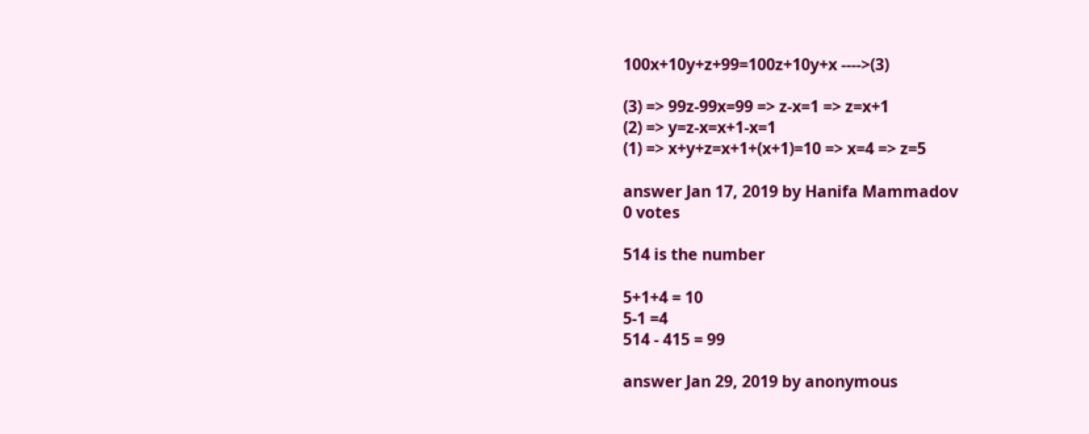100x+10y+z+99=100z+10y+x ---->(3)

(3) => 99z-99x=99 => z-x=1 => z=x+1
(2) => y=z-x=x+1-x=1
(1) => x+y+z=x+1+(x+1)=10 => x=4 => z=5

answer Jan 17, 2019 by Hanifa Mammadov
0 votes

514 is the number

5+1+4 = 10
5-1 =4
514 - 415 = 99

answer Jan 29, 2019 by anonymous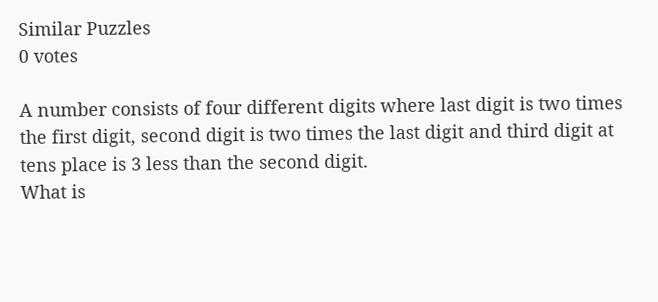Similar Puzzles
0 votes

A number consists of four different digits where last digit is two times the first digit, second digit is two times the last digit and third digit at tens place is 3 less than the second digit.
What is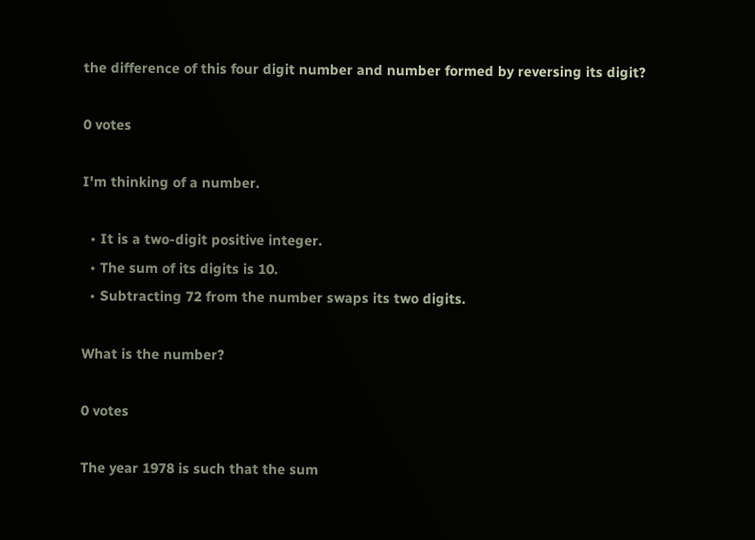the difference of this four digit number and number formed by reversing its digit?

0 votes

I'm thinking of a number.

  • It is a two-digit positive integer.
  • The sum of its digits is 10.
  • Subtracting 72 from the number swaps its two digits.

What is the number?

0 votes

The year 1978 is such that the sum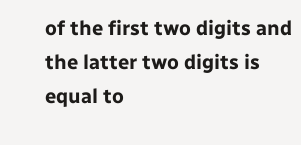of the first two digits and the latter two digits is equal to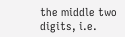the middle two digits, i.e.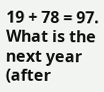19 + 78 = 97. What is the next year (after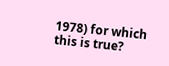1978) for which this is true?